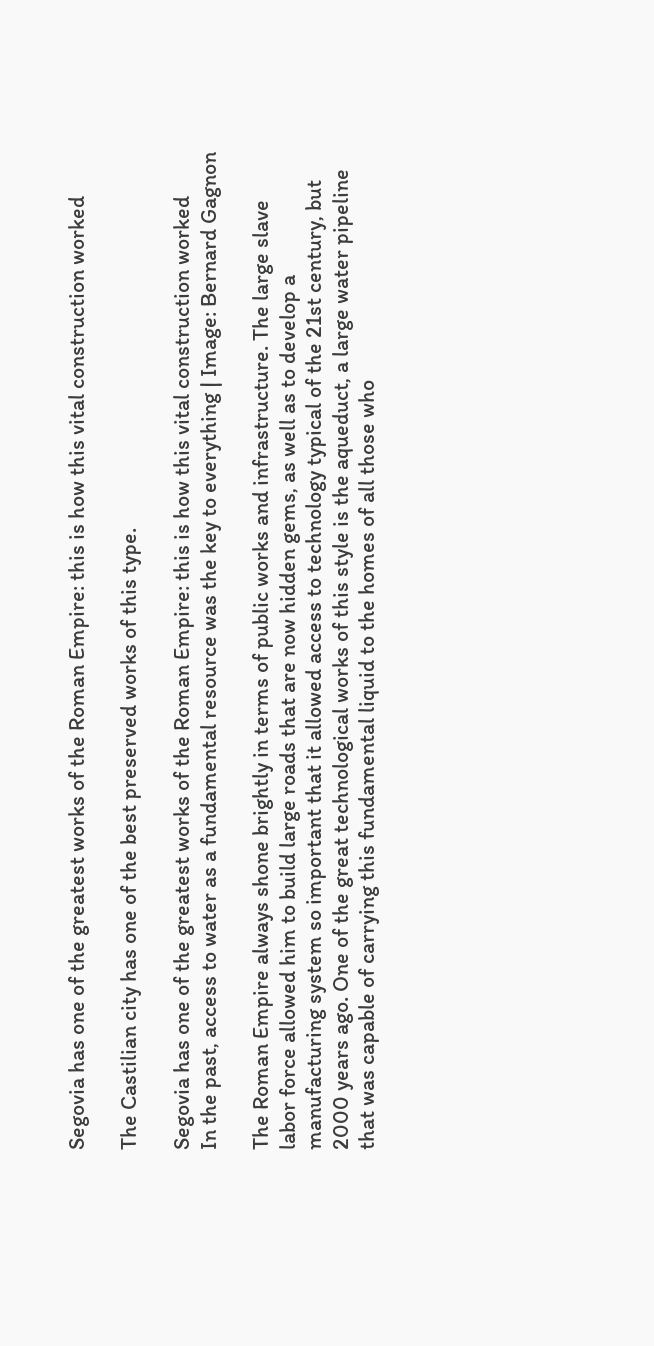Segovia has one of the greatest works of the Roman Empire: this is how this vital construction worked

The Castilian city has one of the best preserved works of this type.

Segovia has one of the greatest works of the Roman Empire: this is how this vital construction worked
In the past, access to water as a fundamental resource was the key to everything | Image: Bernard Gagnon

The Roman Empire always shone brightly in terms of public works and infrastructure. The large slave labor force allowed him to build large roads that are now hidden gems, as well as to develop a manufacturing system so important that it allowed access to technology typical of the 21st century, but 2000 years ago. One of the great technological works of this style is the aqueduct, a large water pipeline that was capable of carrying this fundamental liquid to the homes of all those who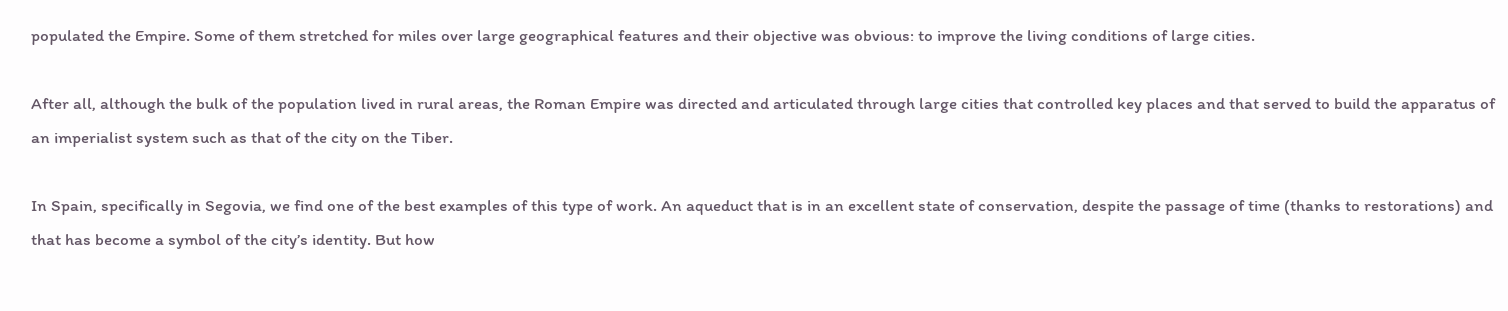populated the Empire. Some of them stretched for miles over large geographical features and their objective was obvious: to improve the living conditions of large cities.

After all, although the bulk of the population lived in rural areas, the Roman Empire was directed and articulated through large cities that controlled key places and that served to build the apparatus of an imperialist system such as that of the city on the Tiber.

In Spain, specifically in Segovia, we find one of the best examples of this type of work. An aqueduct that is in an excellent state of conservation, despite the passage of time (thanks to restorations) and that has become a symbol of the city’s identity. But how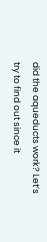did the aqueducts work? Let’s try to find out since it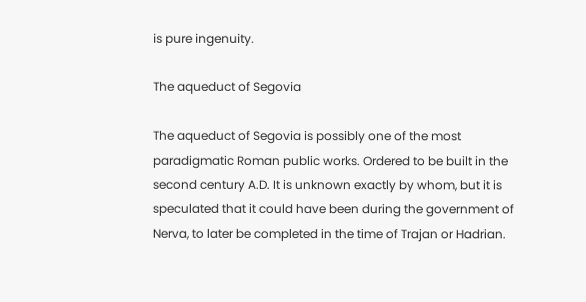is pure ingenuity.

The aqueduct of Segovia

The aqueduct of Segovia is possibly one of the most paradigmatic Roman public works. Ordered to be built in the second century A.D. It is unknown exactly by whom, but it is speculated that it could have been during the government of Nerva, to later be completed in the time of Trajan or Hadrian.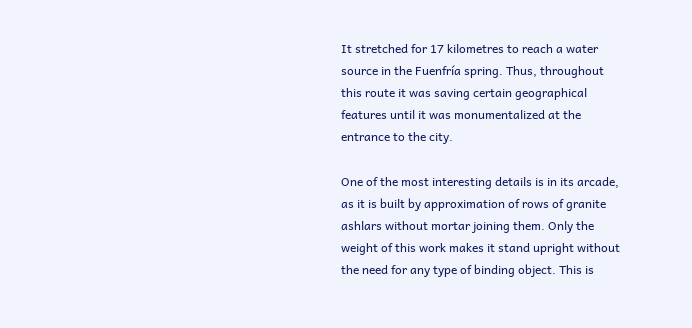It stretched for 17 kilometres to reach a water source in the Fuenfría spring. Thus, throughout this route it was saving certain geographical features until it was monumentalized at the entrance to the city.

One of the most interesting details is in its arcade, as it is built by approximation of rows of granite ashlars without mortar joining them. Only the weight of this work makes it stand upright without the need for any type of binding object. This is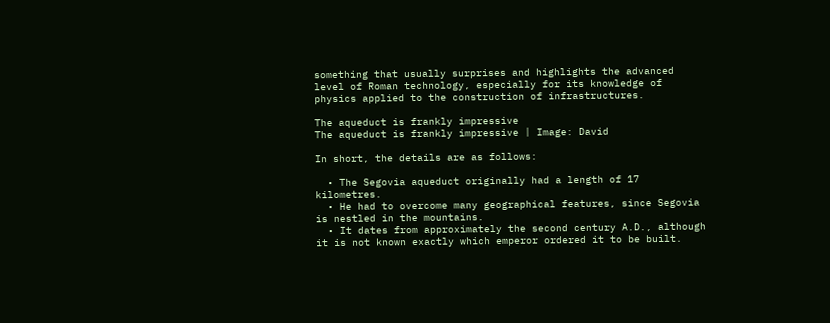something that usually surprises and highlights the advanced level of Roman technology, especially for its knowledge of physics applied to the construction of infrastructures.

The aqueduct is frankly impressive
The aqueduct is frankly impressive | Image: David

In short, the details are as follows:

  • The Segovia aqueduct originally had a length of 17 kilometres.
  • He had to overcome many geographical features, since Segovia is nestled in the mountains.
  • It dates from approximately the second century A.D., although it is not known exactly which emperor ordered it to be built.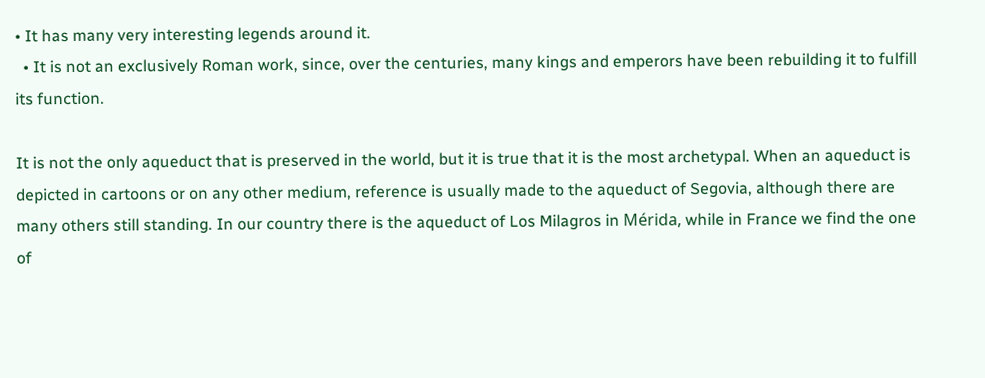• It has many very interesting legends around it.
  • It is not an exclusively Roman work, since, over the centuries, many kings and emperors have been rebuilding it to fulfill its function.

It is not the only aqueduct that is preserved in the world, but it is true that it is the most archetypal. When an aqueduct is depicted in cartoons or on any other medium, reference is usually made to the aqueduct of Segovia, although there are many others still standing. In our country there is the aqueduct of Los Milagros in Mérida, while in France we find the one of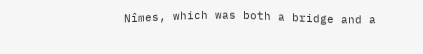Nîmes, which was both a bridge and a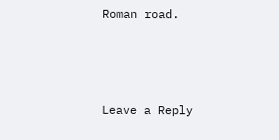Roman road.



Leave a Reply